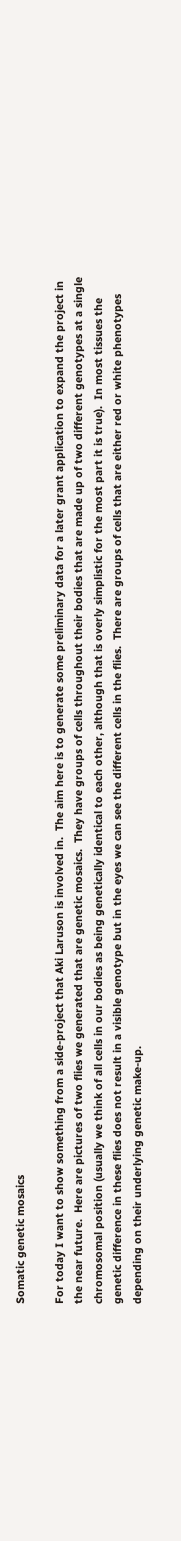Somatic genetic mosaics

For today I want to show something from a side-project that Aki Laruson is involved in.  The aim here is to generate some preliminary data for a later grant application to expand the project in the near future.  Here are pictures of two flies we generated that are genetic mosaics.  They have groups of cells throughout their bodies that are made up of two different genotypes at a single chromosomal position (usually we think of all cells in our bodies as being genetically identical to each other, although that is overly simplistic for the most part it is true).  In most tissues the genetic difference in these flies does not result in a visible genotype but in the eyes we can see the different cells in the flies.  There are groups of cells that are either red or white phenotypes depending on their underlying genetic make-up.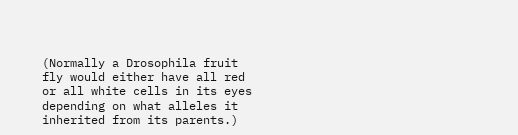(Normally a Drosophila fruit fly would either have all red or all white cells in its eyes depending on what alleles it inherited from its parents.)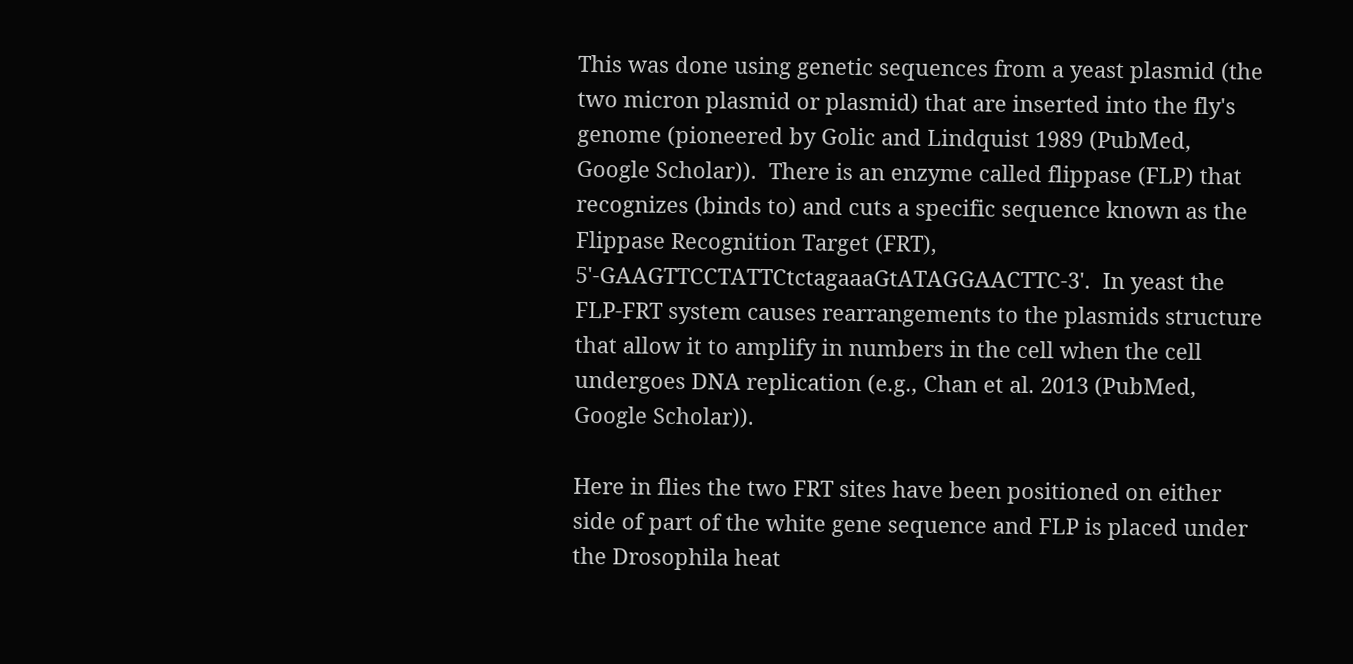This was done using genetic sequences from a yeast plasmid (the two micron plasmid or plasmid) that are inserted into the fly's genome (pioneered by Golic and Lindquist 1989 (PubMed, Google Scholar)).  There is an enzyme called flippase (FLP) that recognizes (binds to) and cuts a specific sequence known as the Flippase Recognition Target (FRT), 5'-GAAGTTCCTATTCtctagaaaGtATAGGAACTTC-3'.  In yeast the FLP-FRT system causes rearrangements to the plasmids structure that allow it to amplify in numbers in the cell when the cell undergoes DNA replication (e.g., Chan et al. 2013 (PubMed, Google Scholar)).

Here in flies the two FRT sites have been positioned on either side of part of the white gene sequence and FLP is placed under the Drosophila heat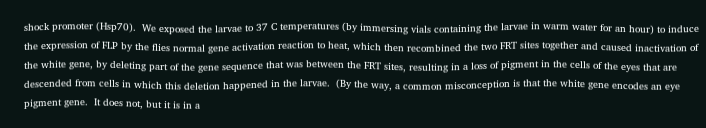shock promoter (Hsp70).  We exposed the larvae to 37 C temperatures (by immersing vials containing the larvae in warm water for an hour) to induce the expression of FLP by the flies normal gene activation reaction to heat, which then recombined the two FRT sites together and caused inactivation of the white gene, by deleting part of the gene sequence that was between the FRT sites, resulting in a loss of pigment in the cells of the eyes that are descended from cells in which this deletion happened in the larvae.  (By the way, a common misconception is that the white gene encodes an eye pigment gene.  It does not, but it is in a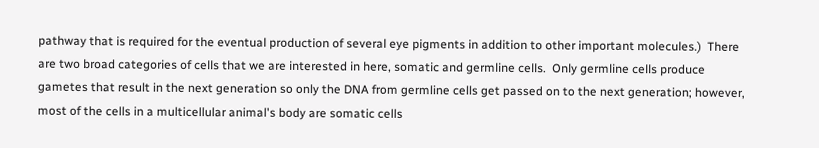pathway that is required for the eventual production of several eye pigments in addition to other important molecules.)  There are two broad categories of cells that we are interested in here, somatic and germline cells.  Only germline cells produce gametes that result in the next generation so only the DNA from germline cells get passed on to the next generation; however, most of the cells in a multicellular animal's body are somatic cells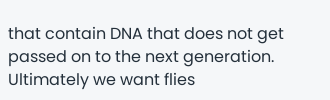that contain DNA that does not get passed on to the next generation.  Ultimately we want flies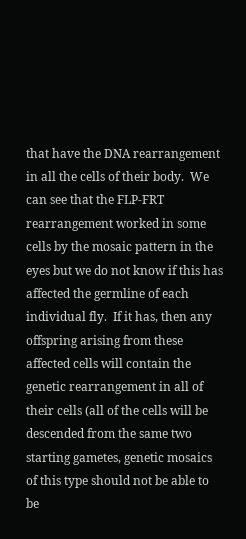that have the DNA rearrangement in all the cells of their body.  We can see that the FLP-FRT rearrangement worked in some cells by the mosaic pattern in the eyes but we do not know if this has affected the germline of each individual fly.  If it has, then any offspring arising from these affected cells will contain the genetic rearrangement in all of their cells (all of the cells will be descended from the same two starting gametes, genetic mosaics of this type should not be able to be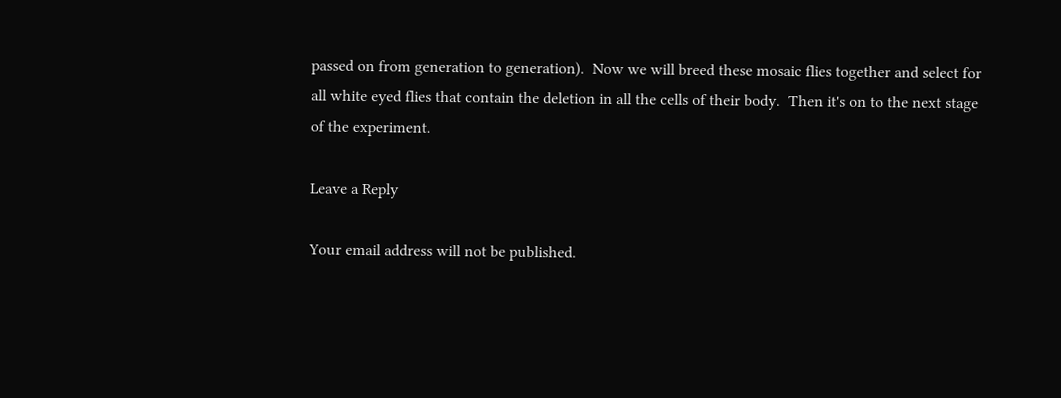passed on from generation to generation).  Now we will breed these mosaic flies together and select for all white eyed flies that contain the deletion in all the cells of their body.  Then it's on to the next stage of the experiment.

Leave a Reply

Your email address will not be published.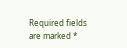Required fields are marked *